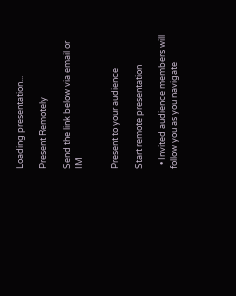Loading presentation...

Present Remotely

Send the link below via email or IM


Present to your audience

Start remote presentation

  • Invited audience members will follow you as you navigate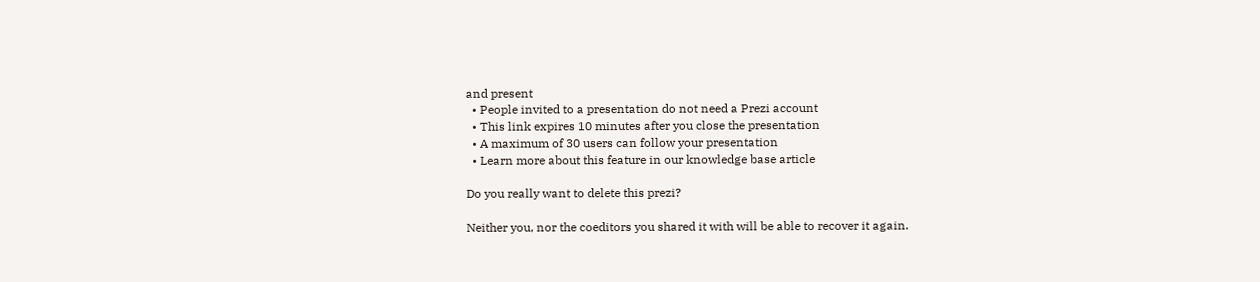and present
  • People invited to a presentation do not need a Prezi account
  • This link expires 10 minutes after you close the presentation
  • A maximum of 30 users can follow your presentation
  • Learn more about this feature in our knowledge base article

Do you really want to delete this prezi?

Neither you, nor the coeditors you shared it with will be able to recover it again.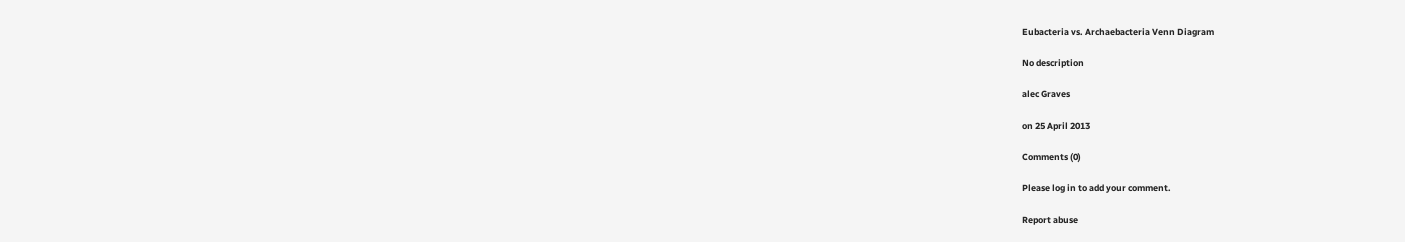Eubacteria vs. Archaebacteria Venn Diagram

No description

alec Graves

on 25 April 2013

Comments (0)

Please log in to add your comment.

Report abuse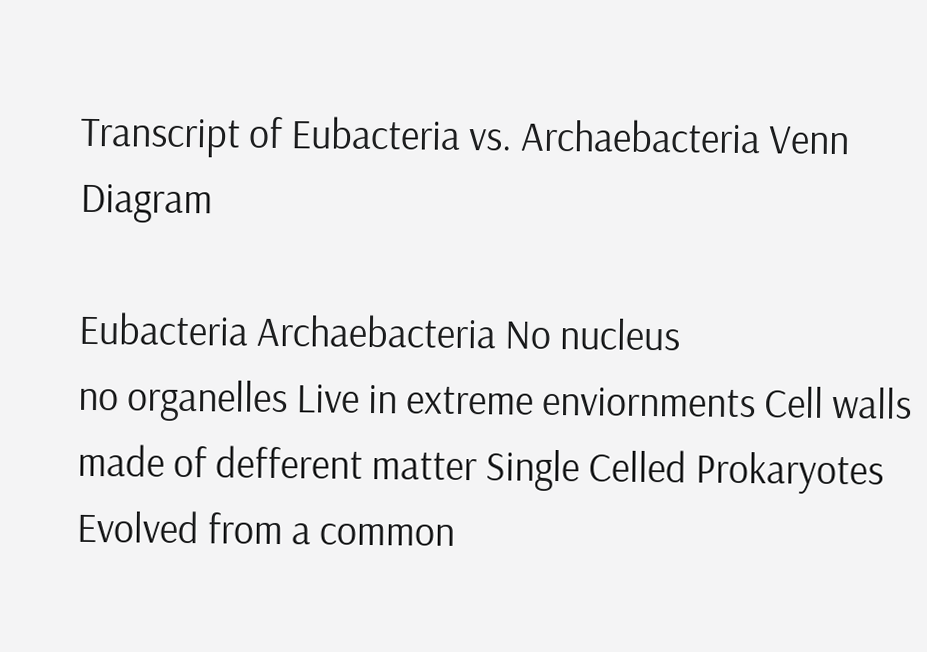Transcript of Eubacteria vs. Archaebacteria Venn Diagram

Eubacteria Archaebacteria No nucleus
no organelles Live in extreme enviornments Cell walls made of defferent matter Single Celled Prokaryotes Evolved from a common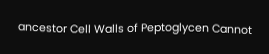ancestor Cell Walls of Peptoglycen Cannot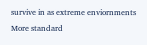survive in as extreme enviornments More standard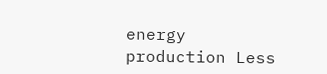energy production Less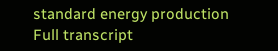standard energy production
Full transcript